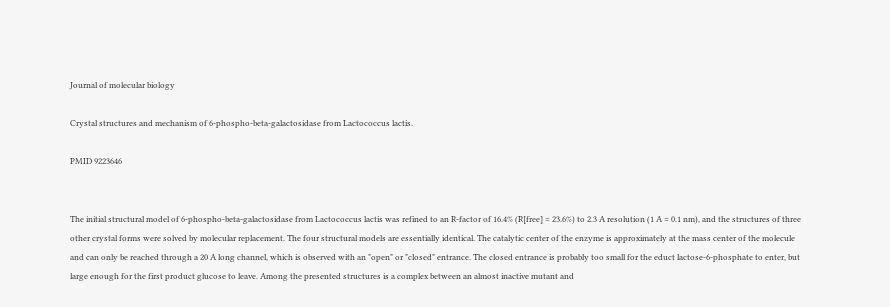Journal of molecular biology

Crystal structures and mechanism of 6-phospho-beta-galactosidase from Lactococcus lactis.

PMID 9223646


The initial structural model of 6-phospho-beta-galactosidase from Lactococcus lactis was refined to an R-factor of 16.4% (R[free] = 23.6%) to 2.3 A resolution (1 A = 0.1 nm), and the structures of three other crystal forms were solved by molecular replacement. The four structural models are essentially identical. The catalytic center of the enzyme is approximately at the mass center of the molecule and can only be reached through a 20 A long channel, which is observed with an "open" or "closed" entrance. The closed entrance is probably too small for the educt lactose-6-phosphate to enter, but large enough for the first product glucose to leave. Among the presented structures is a complex between an almost inactive mutant and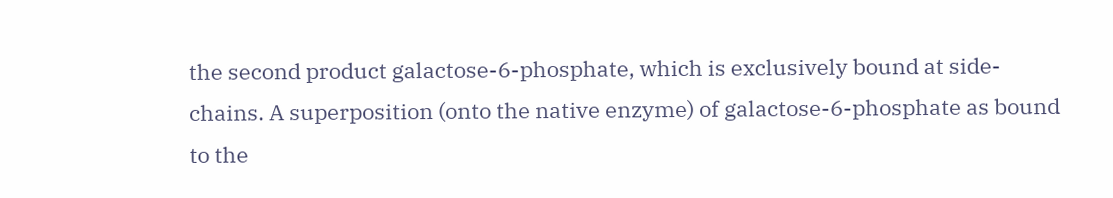the second product galactose-6-phosphate, which is exclusively bound at side-chains. A superposition (onto the native enzyme) of galactose-6-phosphate as bound to the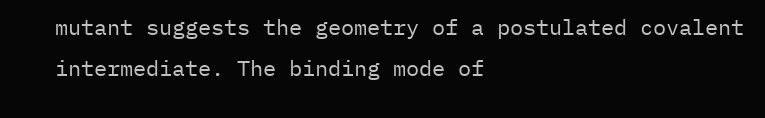mutant suggests the geometry of a postulated covalent intermediate. The binding mode of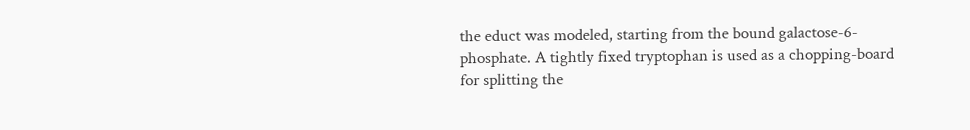the educt was modeled, starting from the bound galactose-6-phosphate. A tightly fixed tryptophan is used as a chopping-board for splitting the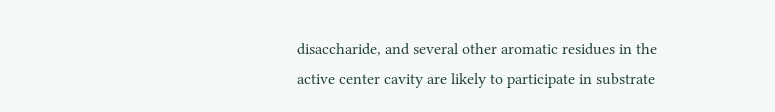disaccharide, and several other aromatic residues in the active center cavity are likely to participate in substrate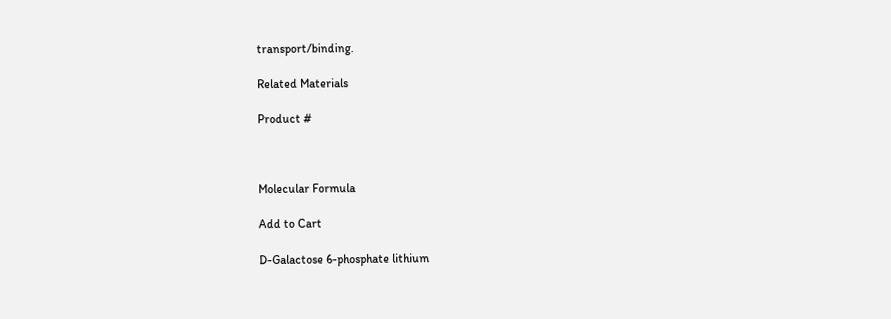transport/binding.

Related Materials

Product #



Molecular Formula

Add to Cart

D-Galactose 6-phosphate lithium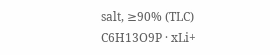salt, ≥90% (TLC)
C6H13O9P · xLi+